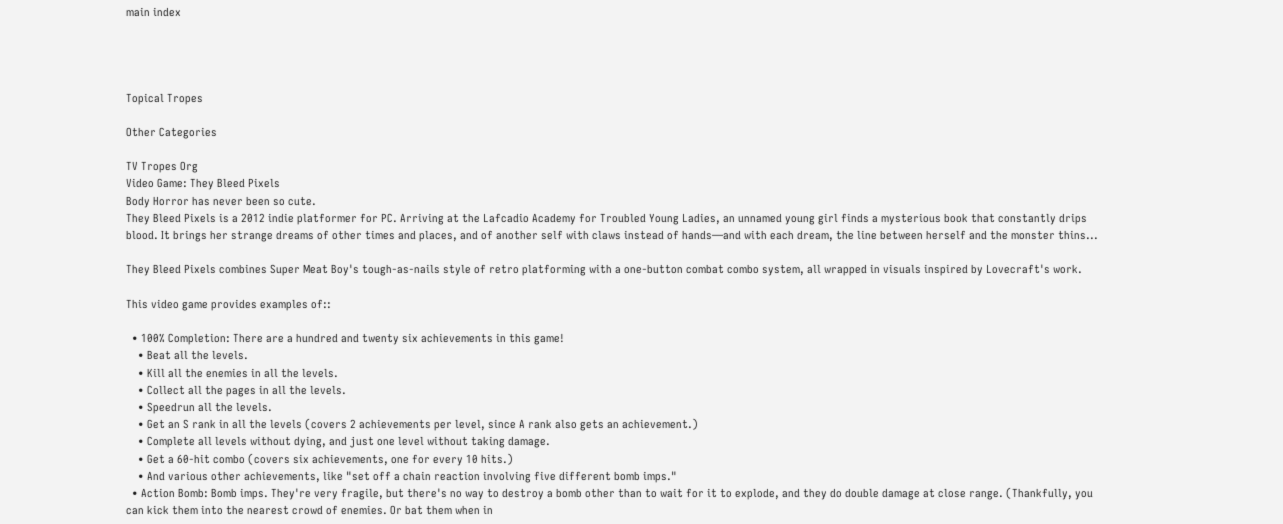main index




Topical Tropes

Other Categories

TV Tropes Org
Video Game: They Bleed Pixels
Body Horror has never been so cute.
They Bleed Pixels is a 2012 indie platformer for PC. Arriving at the Lafcadio Academy for Troubled Young Ladies, an unnamed young girl finds a mysterious book that constantly drips blood. It brings her strange dreams of other times and places, and of another self with claws instead of hands—and with each dream, the line between herself and the monster thins...

They Bleed Pixels combines Super Meat Boy's tough-as-nails style of retro platforming with a one-button combat combo system, all wrapped in visuals inspired by Lovecraft's work.

This video game provides examples of::

  • 100% Completion: There are a hundred and twenty six achievements in this game!
    • Beat all the levels.
    • Kill all the enemies in all the levels.
    • Collect all the pages in all the levels.
    • Speedrun all the levels.
    • Get an S rank in all the levels (covers 2 achievements per level, since A rank also gets an achievement.)
    • Complete all levels without dying, and just one level without taking damage.
    • Get a 60-hit combo (covers six achievements, one for every 10 hits.)
    • And various other achievements, like "set off a chain reaction involving five different bomb imps."
  • Action Bomb: Bomb imps. They're very fragile, but there's no way to destroy a bomb other than to wait for it to explode, and they do double damage at close range. (Thankfully, you can kick them into the nearest crowd of enemies. Or bat them when in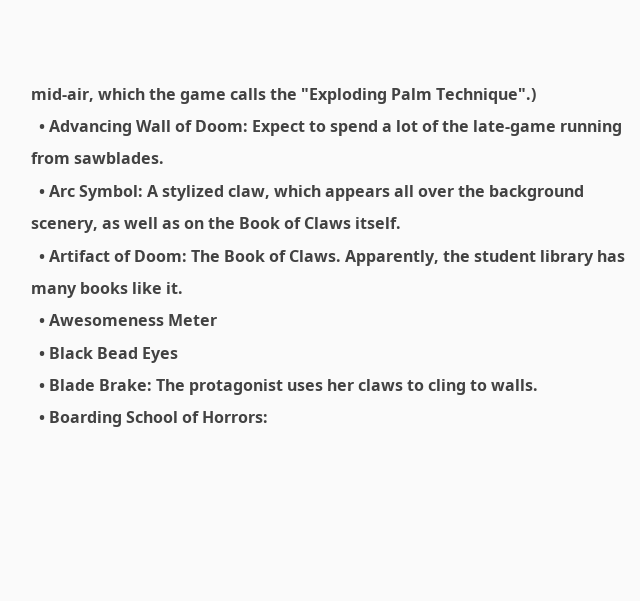mid-air, which the game calls the "Exploding Palm Technique".)
  • Advancing Wall of Doom: Expect to spend a lot of the late-game running from sawblades.
  • Arc Symbol: A stylized claw, which appears all over the background scenery, as well as on the Book of Claws itself.
  • Artifact of Doom: The Book of Claws. Apparently, the student library has many books like it.
  • Awesomeness Meter
  • Black Bead Eyes
  • Blade Brake: The protagonist uses her claws to cling to walls.
  • Boarding School of Horrors: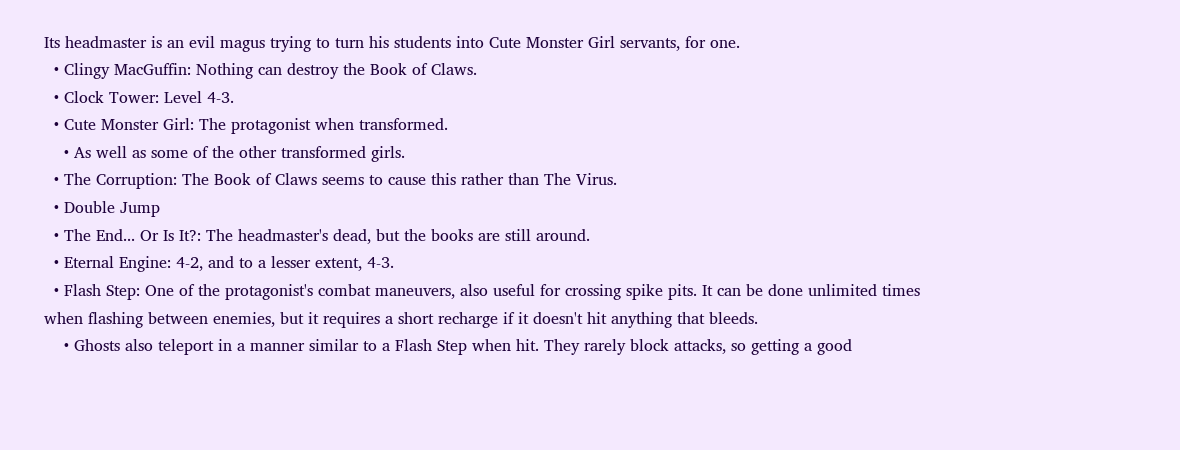Its headmaster is an evil magus trying to turn his students into Cute Monster Girl servants, for one.
  • Clingy MacGuffin: Nothing can destroy the Book of Claws.
  • Clock Tower: Level 4-3.
  • Cute Monster Girl: The protagonist when transformed.
    • As well as some of the other transformed girls.
  • The Corruption: The Book of Claws seems to cause this rather than The Virus.
  • Double Jump
  • The End... Or Is It?: The headmaster's dead, but the books are still around.
  • Eternal Engine: 4-2, and to a lesser extent, 4-3.
  • Flash Step: One of the protagonist's combat maneuvers, also useful for crossing spike pits. It can be done unlimited times when flashing between enemies, but it requires a short recharge if it doesn't hit anything that bleeds.
    • Ghosts also teleport in a manner similar to a Flash Step when hit. They rarely block attacks, so getting a good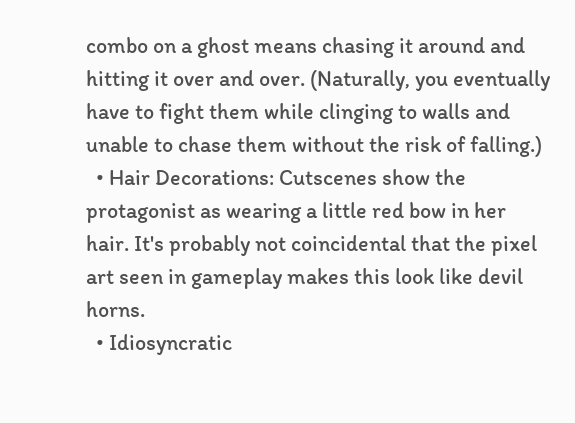combo on a ghost means chasing it around and hitting it over and over. (Naturally, you eventually have to fight them while clinging to walls and unable to chase them without the risk of falling.)
  • Hair Decorations: Cutscenes show the protagonist as wearing a little red bow in her hair. It's probably not coincidental that the pixel art seen in gameplay makes this look like devil horns.
  • Idiosyncratic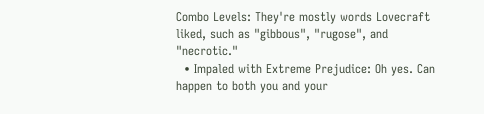Combo Levels: They're mostly words Lovecraft liked, such as "gibbous", "rugose", and "necrotic."
  • Impaled with Extreme Prejudice: Oh yes. Can happen to both you and your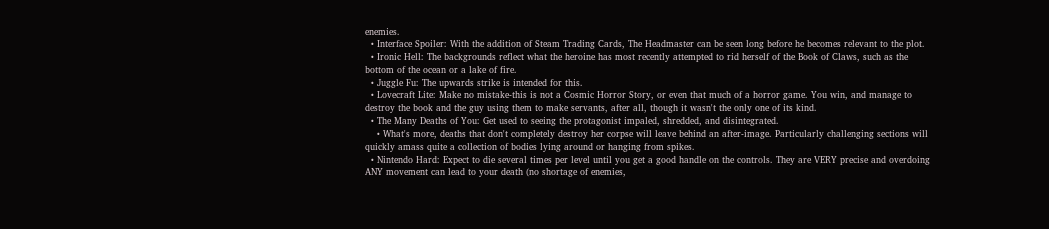enemies.
  • Interface Spoiler: With the addition of Steam Trading Cards, The Headmaster can be seen long before he becomes relevant to the plot.
  • Ironic Hell: The backgrounds reflect what the heroine has most recently attempted to rid herself of the Book of Claws, such as the bottom of the ocean or a lake of fire.
  • Juggle Fu: The upwards strike is intended for this.
  • Lovecraft Lite: Make no mistake-this is not a Cosmic Horror Story, or even that much of a horror game. You win, and manage to destroy the book and the guy using them to make servants, after all, though it wasn't the only one of its kind.
  • The Many Deaths of You: Get used to seeing the protagonist impaled, shredded, and disintegrated.
    • What's more, deaths that don't completely destroy her corpse will leave behind an after-image. Particularly challenging sections will quickly amass quite a collection of bodies lying around or hanging from spikes.
  • Nintendo Hard: Expect to die several times per level until you get a good handle on the controls. They are VERY precise and overdoing ANY movement can lead to your death (no shortage of enemies,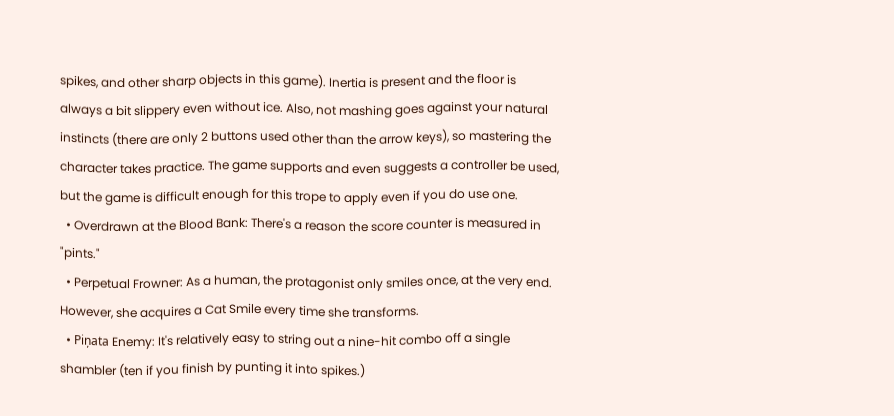spikes, and other sharp objects in this game). Inertia is present and the floor is always a bit slippery even without ice. Also, not mashing goes against your natural instincts (there are only 2 buttons used other than the arrow keys), so mastering the character takes practice. The game supports and even suggests a controller be used, but the game is difficult enough for this trope to apply even if you do use one.
  • Overdrawn at the Blood Bank: There's a reason the score counter is measured in "pints."
  • Perpetual Frowner: As a human, the protagonist only smiles once, at the very end. However, she acquires a Cat Smile every time she transforms.
  • Piņata Enemy: It's relatively easy to string out a nine-hit combo off a single shambler (ten if you finish by punting it into spikes.)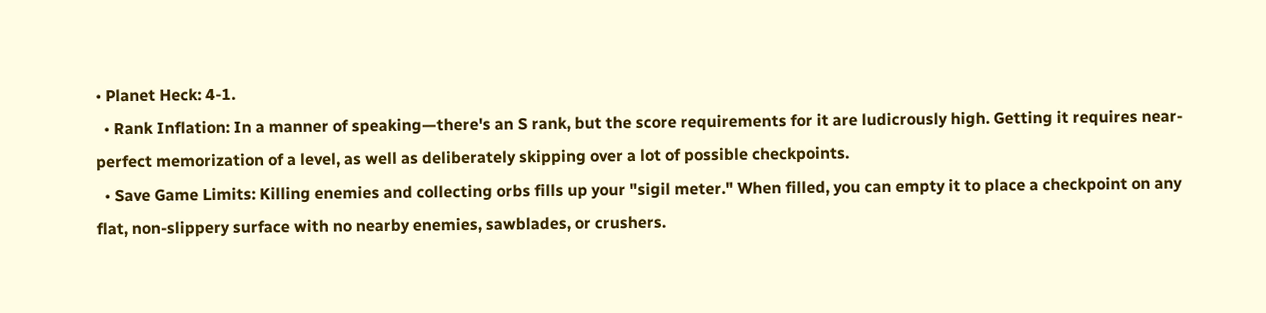• Planet Heck: 4-1.
  • Rank Inflation: In a manner of speaking—there's an S rank, but the score requirements for it are ludicrously high. Getting it requires near-perfect memorization of a level, as well as deliberately skipping over a lot of possible checkpoints.
  • Save Game Limits: Killing enemies and collecting orbs fills up your "sigil meter." When filled, you can empty it to place a checkpoint on any flat, non-slippery surface with no nearby enemies, sawblades, or crushers.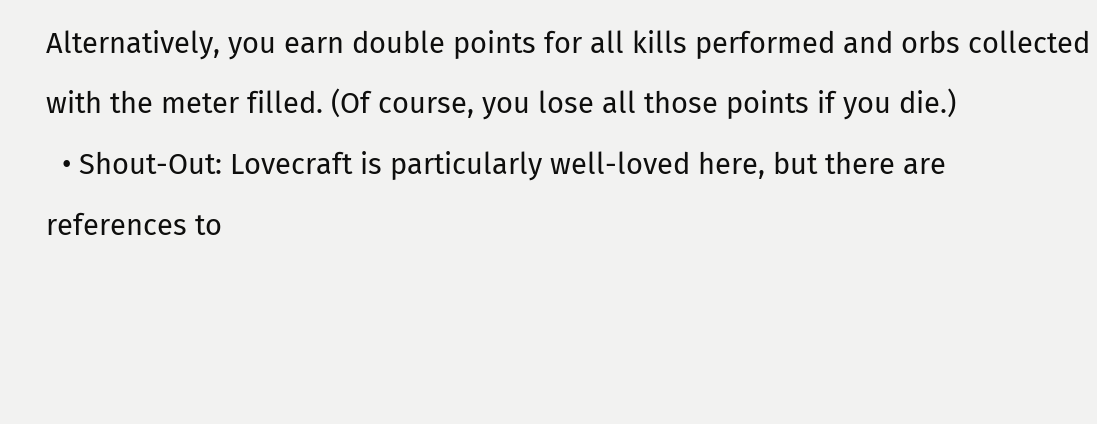Alternatively, you earn double points for all kills performed and orbs collected with the meter filled. (Of course, you lose all those points if you die.)
  • Shout-Out: Lovecraft is particularly well-loved here, but there are references to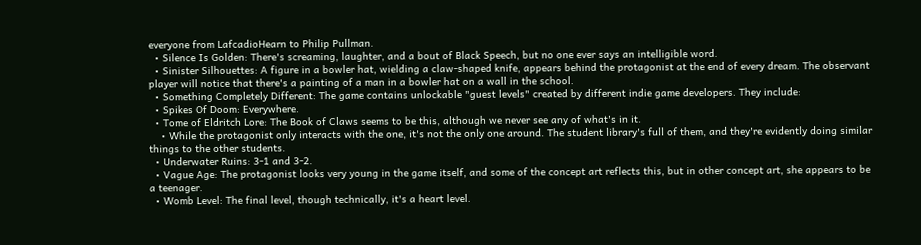everyone from LafcadioHearn to Philip Pullman.
  • Silence Is Golden: There's screaming, laughter, and a bout of Black Speech, but no one ever says an intelligible word.
  • Sinister Silhouettes: A figure in a bowler hat, wielding a claw-shaped knife, appears behind the protagonist at the end of every dream. The observant player will notice that there's a painting of a man in a bowler hat on a wall in the school.
  • Something Completely Different: The game contains unlockable "guest levels" created by different indie game developers. They include:
  • Spikes Of Doom: Everywhere.
  • Tome of Eldritch Lore: The Book of Claws seems to be this, although we never see any of what's in it.
    • While the protagonist only interacts with the one, it's not the only one around. The student library's full of them, and they're evidently doing similar things to the other students.
  • Underwater Ruins: 3-1 and 3-2.
  • Vague Age: The protagonist looks very young in the game itself, and some of the concept art reflects this, but in other concept art, she appears to be a teenager.
  • Womb Level: The final level, though technically, it's a heart level.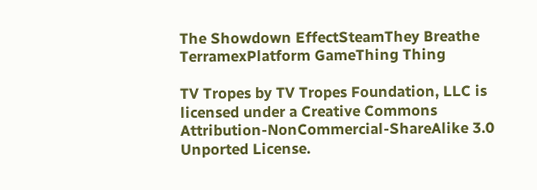The Showdown EffectSteamThey Breathe
TerramexPlatform GameThing Thing

TV Tropes by TV Tropes Foundation, LLC is licensed under a Creative Commons Attribution-NonCommercial-ShareAlike 3.0 Unported License.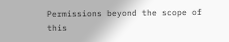Permissions beyond the scope of this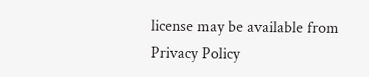license may be available from
Privacy Policy